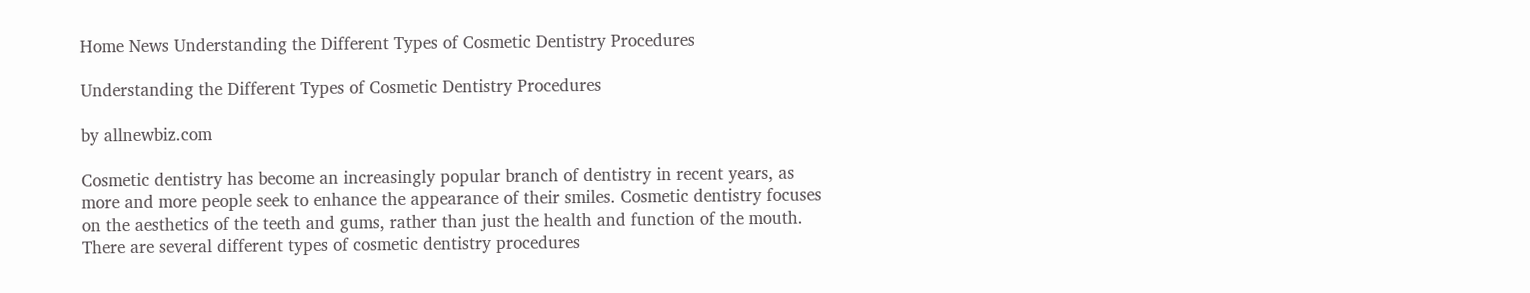Home News Understanding the Different Types of Cosmetic Dentistry Procedures

Understanding the Different Types of Cosmetic Dentistry Procedures

by allnewbiz.com

Cosmetic dentistry has become an increasingly popular branch of dentistry in recent years, as more and more people seek to enhance the appearance of their smiles. Cosmetic dentistry focuses on the aesthetics of the teeth and gums, rather than just the health and function of the mouth. There are several different types of cosmetic dentistry procedures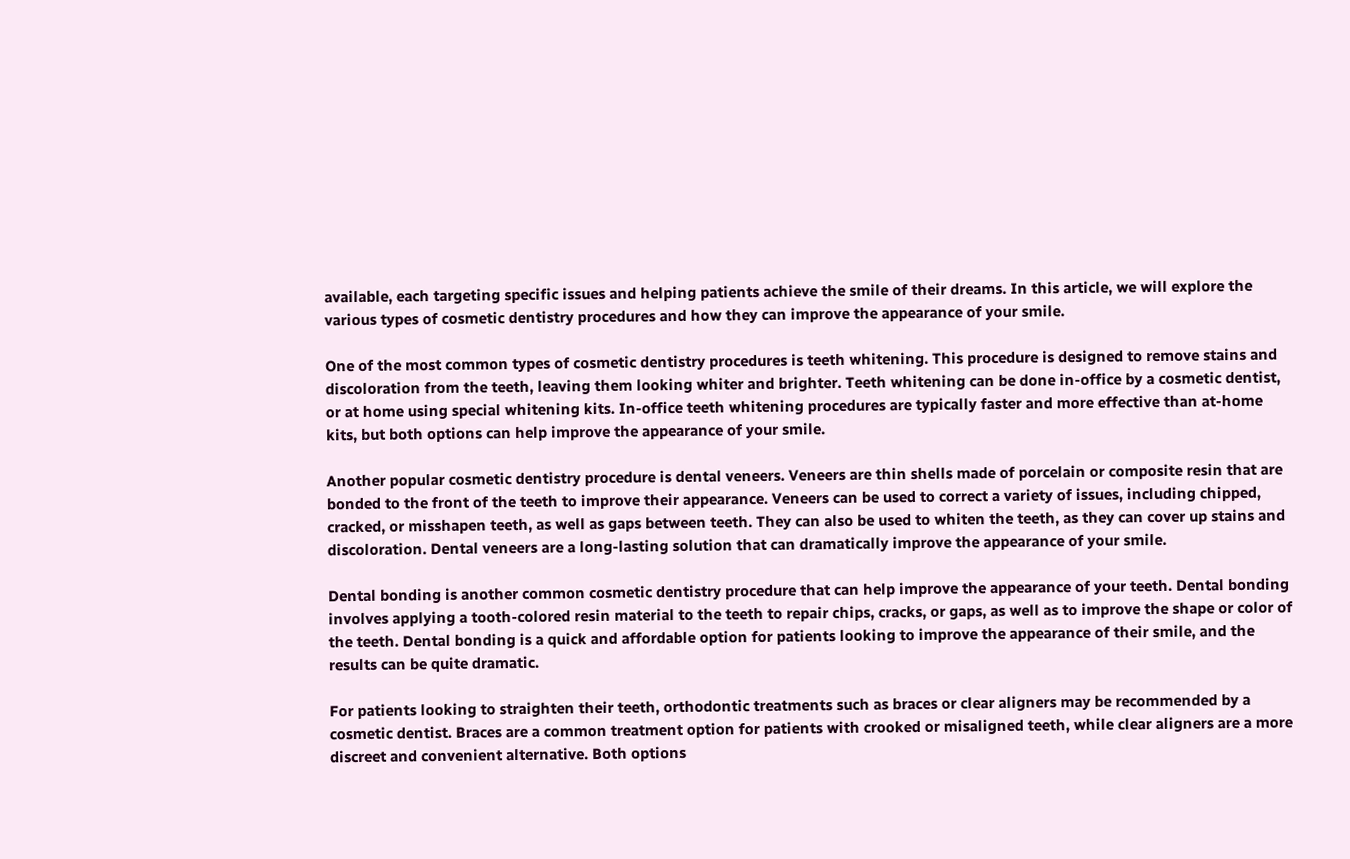available, each targeting specific issues and helping patients achieve the smile of their dreams. In this article, we will explore the various types of cosmetic dentistry procedures and how they can improve the appearance of your smile.

One of the most common types of cosmetic dentistry procedures is teeth whitening. This procedure is designed to remove stains and discoloration from the teeth, leaving them looking whiter and brighter. Teeth whitening can be done in-office by a cosmetic dentist, or at home using special whitening kits. In-office teeth whitening procedures are typically faster and more effective than at-home kits, but both options can help improve the appearance of your smile.

Another popular cosmetic dentistry procedure is dental veneers. Veneers are thin shells made of porcelain or composite resin that are bonded to the front of the teeth to improve their appearance. Veneers can be used to correct a variety of issues, including chipped, cracked, or misshapen teeth, as well as gaps between teeth. They can also be used to whiten the teeth, as they can cover up stains and discoloration. Dental veneers are a long-lasting solution that can dramatically improve the appearance of your smile.

Dental bonding is another common cosmetic dentistry procedure that can help improve the appearance of your teeth. Dental bonding involves applying a tooth-colored resin material to the teeth to repair chips, cracks, or gaps, as well as to improve the shape or color of the teeth. Dental bonding is a quick and affordable option for patients looking to improve the appearance of their smile, and the results can be quite dramatic.

For patients looking to straighten their teeth, orthodontic treatments such as braces or clear aligners may be recommended by a cosmetic dentist. Braces are a common treatment option for patients with crooked or misaligned teeth, while clear aligners are a more discreet and convenient alternative. Both options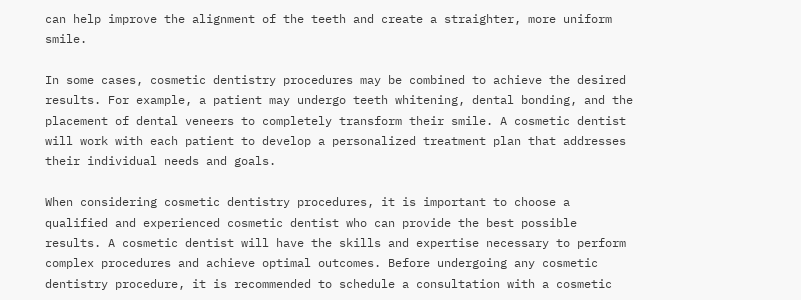can help improve the alignment of the teeth and create a straighter, more uniform smile.

In some cases, cosmetic dentistry procedures may be combined to achieve the desired results. For example, a patient may undergo teeth whitening, dental bonding, and the placement of dental veneers to completely transform their smile. A cosmetic dentist will work with each patient to develop a personalized treatment plan that addresses their individual needs and goals.

When considering cosmetic dentistry procedures, it is important to choose a qualified and experienced cosmetic dentist who can provide the best possible results. A cosmetic dentist will have the skills and expertise necessary to perform complex procedures and achieve optimal outcomes. Before undergoing any cosmetic dentistry procedure, it is recommended to schedule a consultation with a cosmetic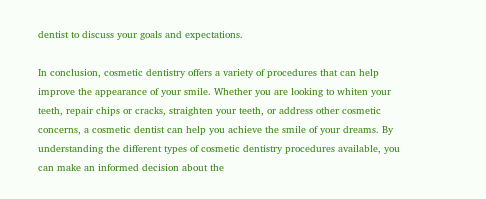dentist to discuss your goals and expectations.

In conclusion, cosmetic dentistry offers a variety of procedures that can help improve the appearance of your smile. Whether you are looking to whiten your teeth, repair chips or cracks, straighten your teeth, or address other cosmetic concerns, a cosmetic dentist can help you achieve the smile of your dreams. By understanding the different types of cosmetic dentistry procedures available, you can make an informed decision about the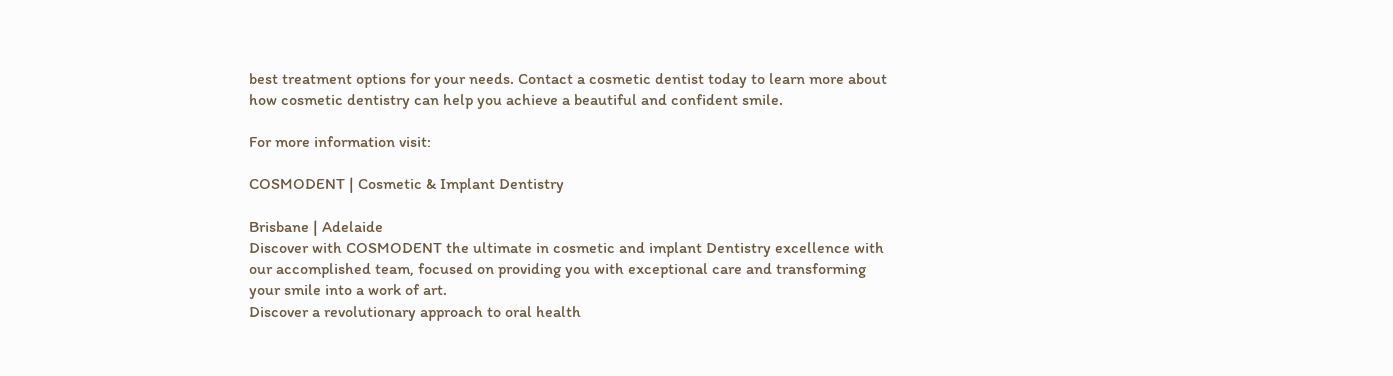best treatment options for your needs. Contact a cosmetic dentist today to learn more about how cosmetic dentistry can help you achieve a beautiful and confident smile.

For more information visit:

COSMODENT | Cosmetic & Implant Dentistry

Brisbane | Adelaide
Discover with COSMODENT the ultimate in cosmetic and implant Dentistry excellence with our accomplished team, focused on providing you with exceptional care and transforming your smile into a work of art.
Discover a revolutionary approach to oral health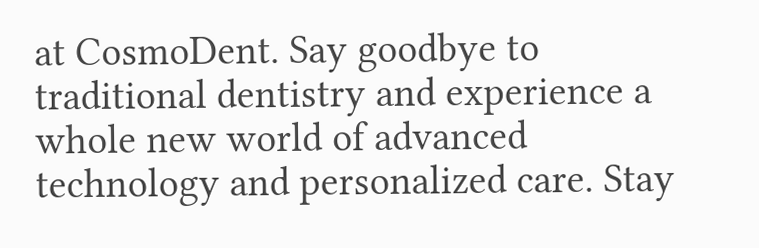at CosmoDent. Say goodbye to traditional dentistry and experience a whole new world of advanced technology and personalized care. Stay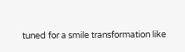tuned for a smile transformation like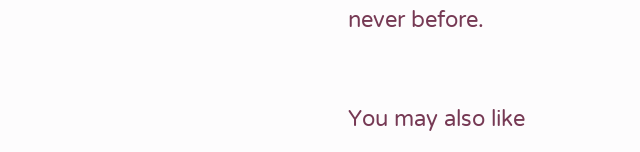never before.


You may also like